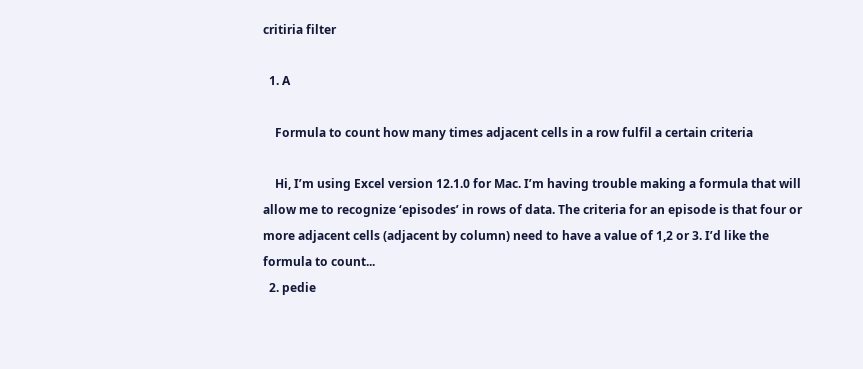critiria filter

  1. A

    Formula to count how many times adjacent cells in a row fulfil a certain criteria

    Hi, I’m using Excel version 12.1.0 for Mac. I’m having trouble making a formula that will allow me to recognize ‘episodes’ in rows of data. The criteria for an episode is that four or more adjacent cells (adjacent by column) need to have a value of 1,2 or 3. I’d like the formula to count...
  2. pedie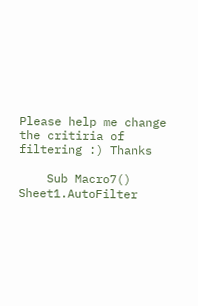Please help me change the critiria of filtering :) Thanks

    Sub Macro7() Sheet1.AutoFilter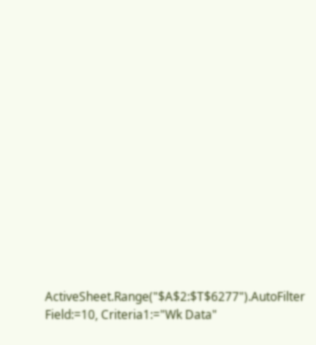ActiveSheet.Range("$A$2:$T$6277").AutoFilter Field:=10, Criteria1:="Wk Data"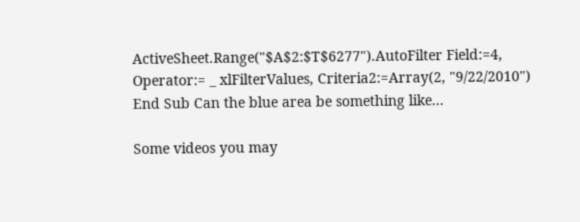ActiveSheet.Range("$A$2:$T$6277").AutoFilter Field:=4, Operator:= _ xlFilterValues, Criteria2:=Array(2, "9/22/2010") End Sub Can the blue area be something like...

Some videos you may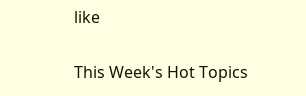like

This Week's Hot Topics